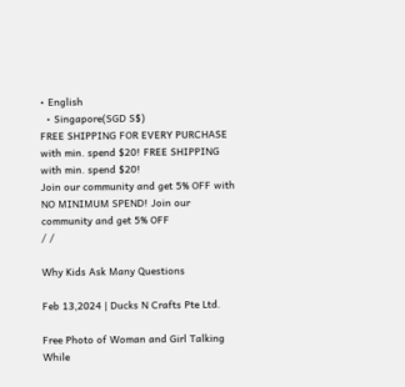• English
  • Singapore(SGD S$)
FREE SHIPPING FOR EVERY PURCHASE with min. spend $20! FREE SHIPPING with min. spend $20!
Join our community and get 5% OFF with NO MINIMUM SPEND! Join our community and get 5% OFF
/ /

Why Kids Ask Many Questions

Feb 13,2024 | Ducks N Crafts Pte Ltd.

Free Photo of Woman and Girl Talking While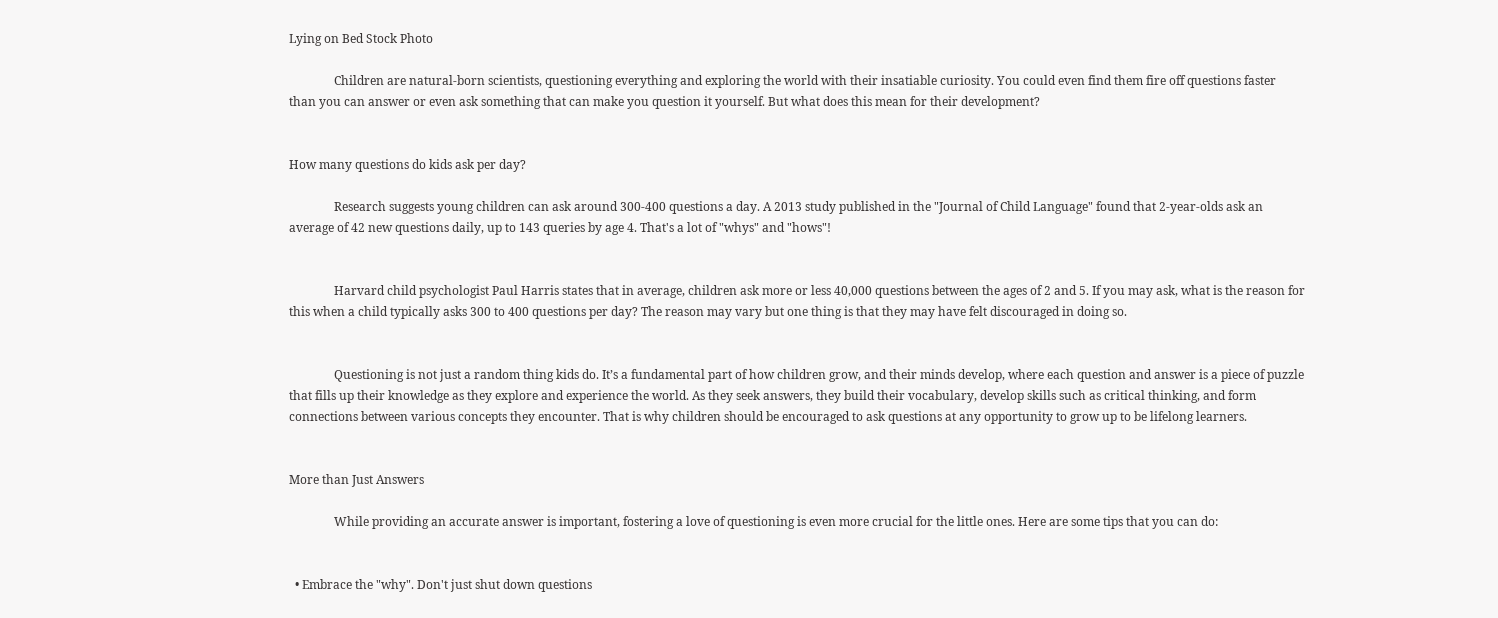Lying on Bed Stock Photo

               Children are natural-born scientists, questioning everything and exploring the world with their insatiable curiosity. You could even find them fire off questions faster than you can answer or even ask something that can make you question it yourself. But what does this mean for their development?


How many questions do kids ask per day?

               Research suggests young children can ask around 300-400 questions a day. A 2013 study published in the "Journal of Child Language" found that 2-year-olds ask an average of 42 new questions daily, up to 143 queries by age 4. That's a lot of "whys" and "hows"!


               Harvard child psychologist Paul Harris states that in average, children ask more or less 40,000 questions between the ages of 2 and 5. If you may ask, what is the reason for this when a child typically asks 300 to 400 questions per day? The reason may vary but one thing is that they may have felt discouraged in doing so.


               Questioning is not just a random thing kids do. It’s a fundamental part of how children grow, and their minds develop, where each question and answer is a piece of puzzle that fills up their knowledge as they explore and experience the world. As they seek answers, they build their vocabulary, develop skills such as critical thinking, and form connections between various concepts they encounter. That is why children should be encouraged to ask questions at any opportunity to grow up to be lifelong learners.


More than Just Answers

               While providing an accurate answer is important, fostering a love of questioning is even more crucial for the little ones. Here are some tips that you can do:


  • Embrace the "why". Don't just shut down questions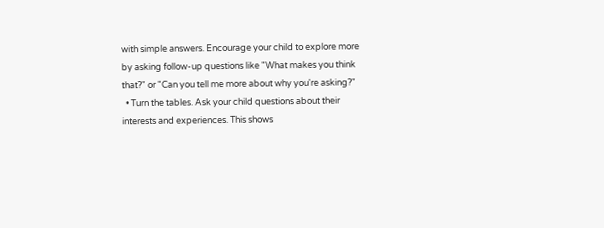with simple answers. Encourage your child to explore more by asking follow-up questions like "What makes you think that?" or "Can you tell me more about why you're asking?"
  • Turn the tables. Ask your child questions about their interests and experiences. This shows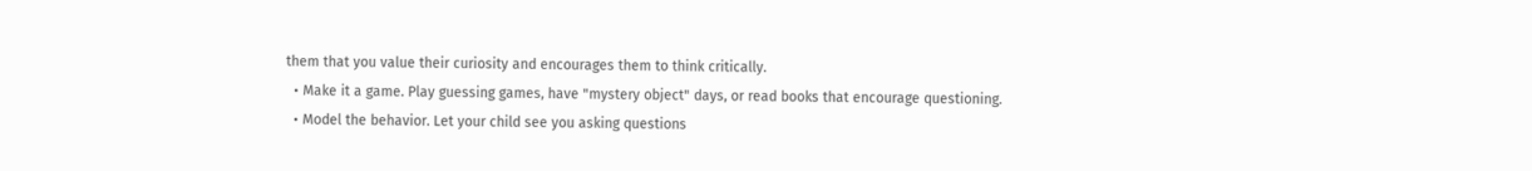them that you value their curiosity and encourages them to think critically.
  • Make it a game. Play guessing games, have "mystery object" days, or read books that encourage questioning.
  • Model the behavior. Let your child see you asking questions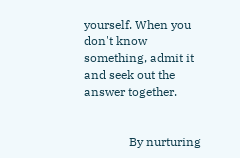yourself. When you don't know something, admit it and seek out the answer together.


               By nurturing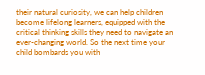their natural curiosity, we can help children become lifelong learners, equipped with the critical thinking skills they need to navigate an ever-changing world. So the next time your child bombards you with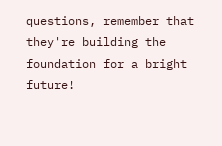questions, remember that they're building the foundation for a bright future!